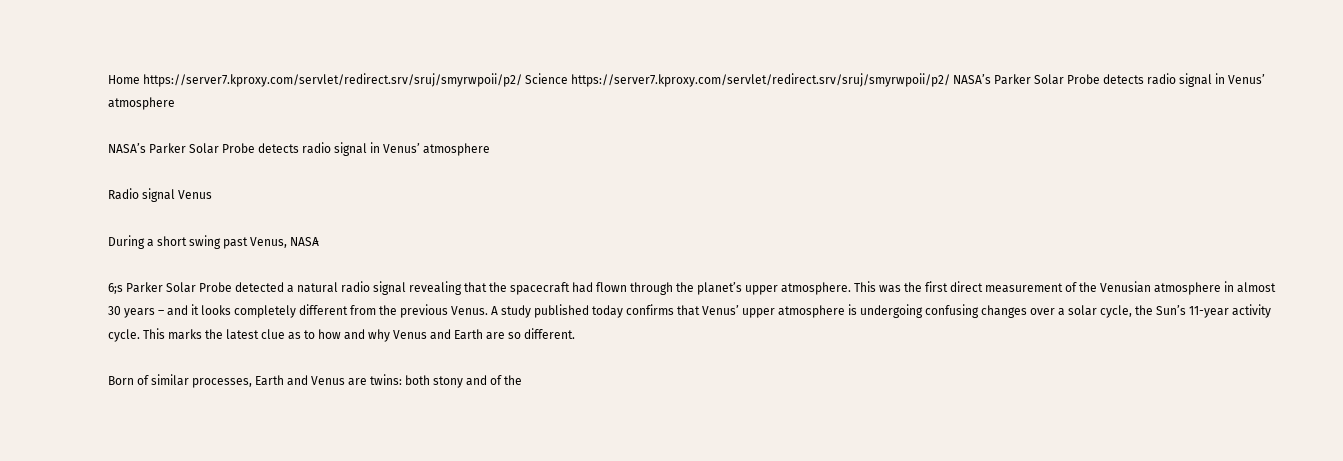Home https://server7.kproxy.com/servlet/redirect.srv/sruj/smyrwpoii/p2/ Science https://server7.kproxy.com/servlet/redirect.srv/sruj/smyrwpoii/p2/ NASA’s Parker Solar Probe detects radio signal in Venus’ atmosphere

NASA’s Parker Solar Probe detects radio signal in Venus’ atmosphere

Radio signal Venus

During a short swing past Venus, NASA̵

6;s Parker Solar Probe detected a natural radio signal revealing that the spacecraft had flown through the planet’s upper atmosphere. This was the first direct measurement of the Venusian atmosphere in almost 30 years – and it looks completely different from the previous Venus. A study published today confirms that Venus’ upper atmosphere is undergoing confusing changes over a solar cycle, the Sun’s 11-year activity cycle. This marks the latest clue as to how and why Venus and Earth are so different.

Born of similar processes, Earth and Venus are twins: both stony and of the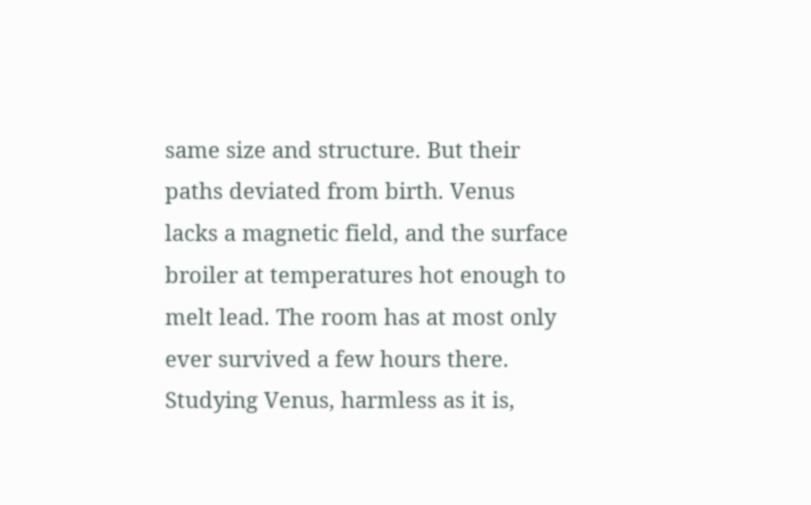same size and structure. But their paths deviated from birth. Venus lacks a magnetic field, and the surface broiler at temperatures hot enough to melt lead. The room has at most only ever survived a few hours there. Studying Venus, harmless as it is,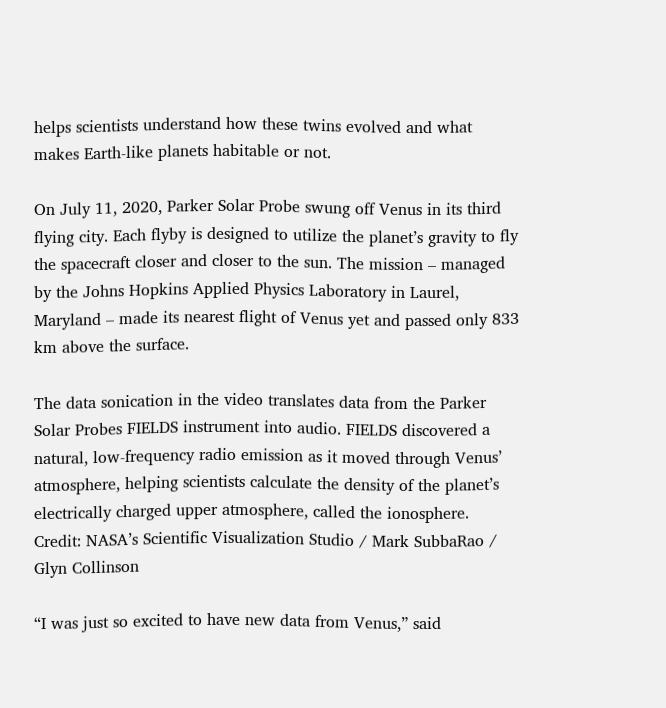helps scientists understand how these twins evolved and what makes Earth-like planets habitable or not.

On July 11, 2020, Parker Solar Probe swung off Venus in its third flying city. Each flyby is designed to utilize the planet’s gravity to fly the spacecraft closer and closer to the sun. The mission – managed by the Johns Hopkins Applied Physics Laboratory in Laurel, Maryland – made its nearest flight of Venus yet and passed only 833 km above the surface.

The data sonication in the video translates data from the Parker Solar Probes FIELDS instrument into audio. FIELDS discovered a natural, low-frequency radio emission as it moved through Venus’ atmosphere, helping scientists calculate the density of the planet’s electrically charged upper atmosphere, called the ionosphere. Credit: NASA’s Scientific Visualization Studio / Mark SubbaRao / Glyn Collinson

“I was just so excited to have new data from Venus,” said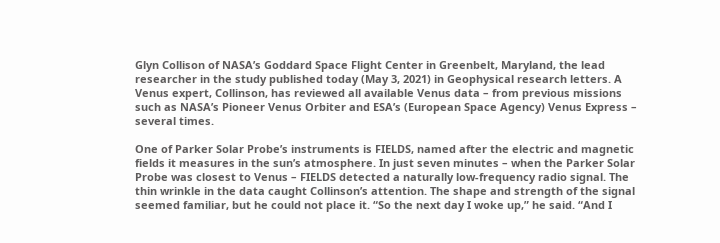Glyn Collison of NASA’s Goddard Space Flight Center in Greenbelt, Maryland, the lead researcher in the study published today (May 3, 2021) in Geophysical research letters. A Venus expert, Collinson, has reviewed all available Venus data – from previous missions such as NASA’s Pioneer Venus Orbiter and ESA’s (European Space Agency) Venus Express – several times.

One of Parker Solar Probe’s instruments is FIELDS, named after the electric and magnetic fields it measures in the sun’s atmosphere. In just seven minutes – when the Parker Solar Probe was closest to Venus – FIELDS detected a naturally low-frequency radio signal. The thin wrinkle in the data caught Collinson’s attention. The shape and strength of the signal seemed familiar, but he could not place it. “So the next day I woke up,” he said. “And I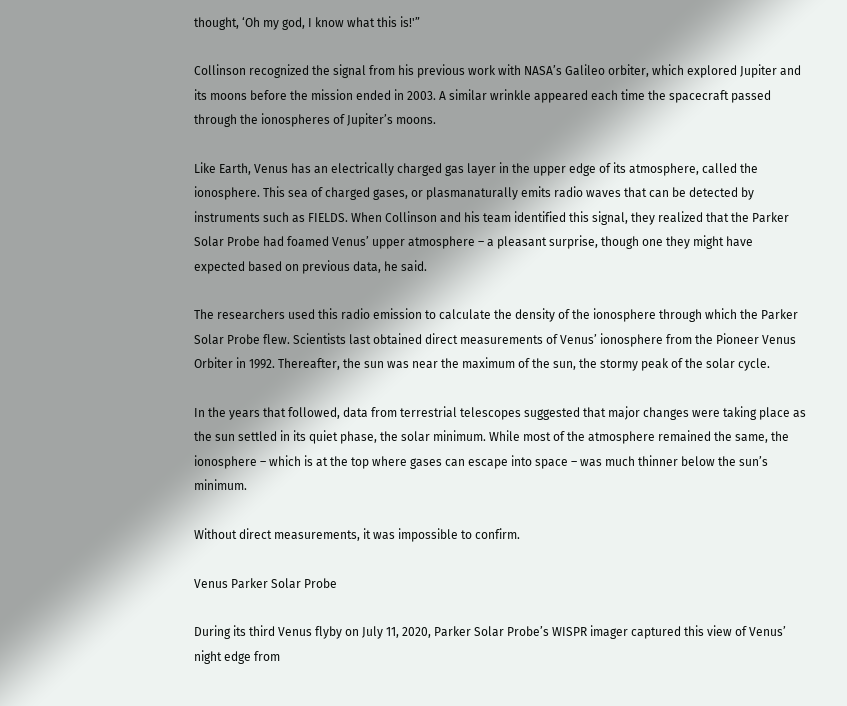thought, ‘Oh my god, I know what this is!'”

Collinson recognized the signal from his previous work with NASA’s Galileo orbiter, which explored Jupiter and its moons before the mission ended in 2003. A similar wrinkle appeared each time the spacecraft passed through the ionospheres of Jupiter’s moons.

Like Earth, Venus has an electrically charged gas layer in the upper edge of its atmosphere, called the ionosphere. This sea of charged gases, or plasmanaturally emits radio waves that can be detected by instruments such as FIELDS. When Collinson and his team identified this signal, they realized that the Parker Solar Probe had foamed Venus’ upper atmosphere – a pleasant surprise, though one they might have expected based on previous data, he said.

The researchers used this radio emission to calculate the density of the ionosphere through which the Parker Solar Probe flew. Scientists last obtained direct measurements of Venus’ ionosphere from the Pioneer Venus Orbiter in 1992. Thereafter, the sun was near the maximum of the sun, the stormy peak of the solar cycle.

In the years that followed, data from terrestrial telescopes suggested that major changes were taking place as the sun settled in its quiet phase, the solar minimum. While most of the atmosphere remained the same, the ionosphere – which is at the top where gases can escape into space – was much thinner below the sun’s minimum.

Without direct measurements, it was impossible to confirm.

Venus Parker Solar Probe

During its third Venus flyby on July 11, 2020, Parker Solar Probe’s WISPR imager captured this view of Venus’ night edge from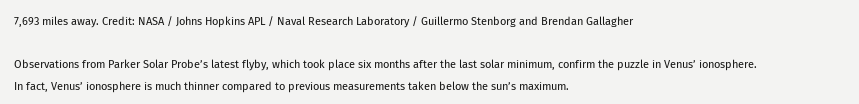7,693 miles away. Credit: NASA / Johns Hopkins APL / Naval Research Laboratory / Guillermo Stenborg and Brendan Gallagher

Observations from Parker Solar Probe’s latest flyby, which took place six months after the last solar minimum, confirm the puzzle in Venus’ ionosphere. In fact, Venus’ ionosphere is much thinner compared to previous measurements taken below the sun’s maximum.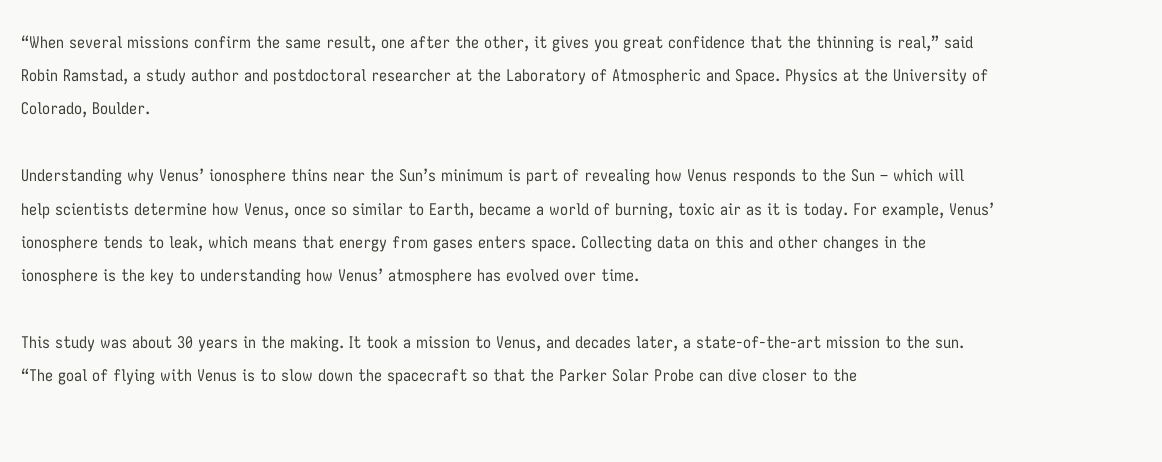“When several missions confirm the same result, one after the other, it gives you great confidence that the thinning is real,” said Robin Ramstad, a study author and postdoctoral researcher at the Laboratory of Atmospheric and Space. Physics at the University of Colorado, Boulder.

Understanding why Venus’ ionosphere thins near the Sun’s minimum is part of revealing how Venus responds to the Sun – which will help scientists determine how Venus, once so similar to Earth, became a world of burning, toxic air as it is today. For example, Venus’ ionosphere tends to leak, which means that energy from gases enters space. Collecting data on this and other changes in the ionosphere is the key to understanding how Venus’ atmosphere has evolved over time.

This study was about 30 years in the making. It took a mission to Venus, and decades later, a state-of-the-art mission to the sun. “The goal of flying with Venus is to slow down the spacecraft so that the Parker Solar Probe can dive closer to the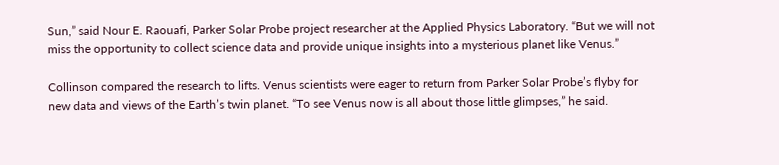Sun,” said Nour E. Raouafi, Parker Solar Probe project researcher at the Applied Physics Laboratory. “But we will not miss the opportunity to collect science data and provide unique insights into a mysterious planet like Venus.”

Collinson compared the research to lifts. Venus scientists were eager to return from Parker Solar Probe’s flyby for new data and views of the Earth’s twin planet. “To see Venus now is all about those little glimpses,” he said.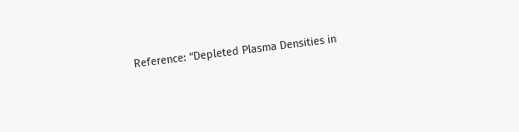Reference: “Depleted Plasma Densities in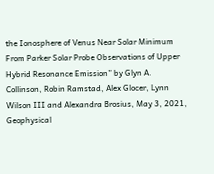the Ionosphere of Venus Near Solar Minimum From Parker Solar Probe Observations of Upper Hybrid Resonance Emission” by Glyn A. Collinson, Robin Ramstad, Alex Glocer, Lynn Wilson III and Alexandra Brosius, May 3, 2021, Geophysical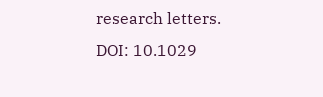research letters.
DOI: 10.1029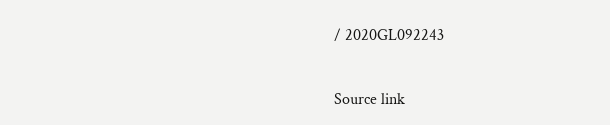/ 2020GL092243

Source link